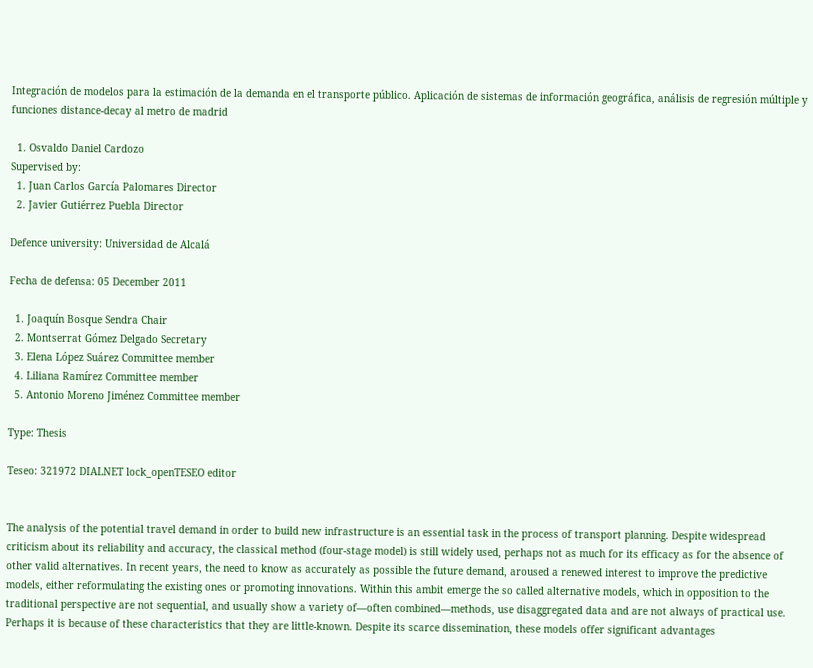Integración de modelos para la estimación de la demanda en el transporte público. Aplicación de sistemas de información geográfica, análisis de regresión múltiple y funciones distance-decay al metro de madrid

  1. Osvaldo Daniel Cardozo
Supervised by:
  1. Juan Carlos García Palomares Director
  2. Javier Gutiérrez Puebla Director

Defence university: Universidad de Alcalá

Fecha de defensa: 05 December 2011

  1. Joaquín Bosque Sendra Chair
  2. Montserrat Gómez Delgado Secretary
  3. Elena López Suárez Committee member
  4. Liliana Ramírez Committee member
  5. Antonio Moreno Jiménez Committee member

Type: Thesis

Teseo: 321972 DIALNET lock_openTESEO editor


The analysis of the potential travel demand in order to build new infrastructure is an essential task in the process of transport planning. Despite widespread criticism about its reliability and accuracy, the classical method (four-stage model) is still widely used, perhaps not as much for its efficacy as for the absence of other valid alternatives. In recent years, the need to know as accurately as possible the future demand, aroused a renewed interest to improve the predictive models, either reformulating the existing ones or promoting innovations. Within this ambit emerge the so called alternative models, which in opposition to the traditional perspective are not sequential, and usually show a variety of—often combined—methods, use disaggregated data and are not always of practical use. Perhaps it is because of these characteristics that they are little-known. Despite its scarce dissemination, these models offer significant advantages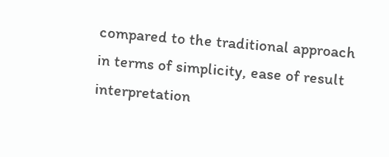compared to the traditional approach in terms of simplicity, ease of result interpretation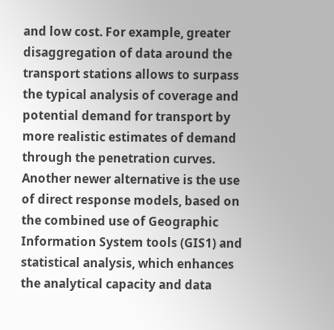and low cost. For example, greater disaggregation of data around the transport stations allows to surpass the typical analysis of coverage and potential demand for transport by more realistic estimates of demand through the penetration curves. Another newer alternative is the use of direct response models, based on the combined use of Geographic Information System tools (GIS1) and statistical analysis, which enhances the analytical capacity and data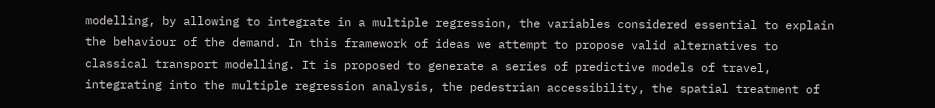modelling, by allowing to integrate in a multiple regression, the variables considered essential to explain the behaviour of the demand. In this framework of ideas we attempt to propose valid alternatives to classical transport modelling. It is proposed to generate a series of predictive models of travel, integrating into the multiple regression analysis, the pedestrian accessibility, the spatial treatment of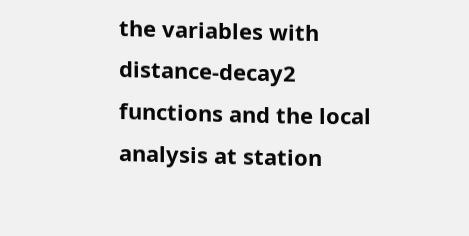the variables with distance-decay2 functions and the local analysis at station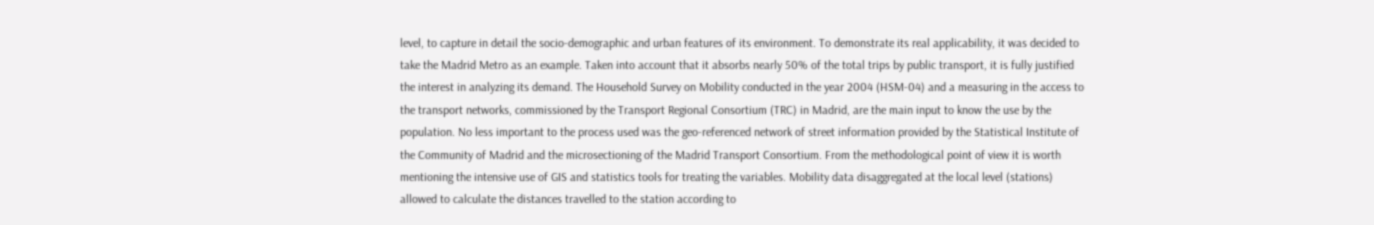level, to capture in detail the socio-demographic and urban features of its environment. To demonstrate its real applicability, it was decided to take the Madrid Metro as an example. Taken into account that it absorbs nearly 50% of the total trips by public transport, it is fully justified the interest in analyzing its demand. The Household Survey on Mobility conducted in the year 2004 (HSM-04) and a measuring in the access to the transport networks, commissioned by the Transport Regional Consortium (TRC) in Madrid, are the main input to know the use by the population. No less important to the process used was the geo-referenced network of street information provided by the Statistical Institute of the Community of Madrid and the microsectioning of the Madrid Transport Consortium. From the methodological point of view it is worth mentioning the intensive use of GIS and statistics tools for treating the variables. Mobility data disaggregated at the local level (stations) allowed to calculate the distances travelled to the station according to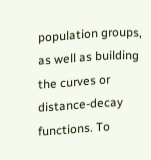population groups, as well as building the curves or distance-decay functions. To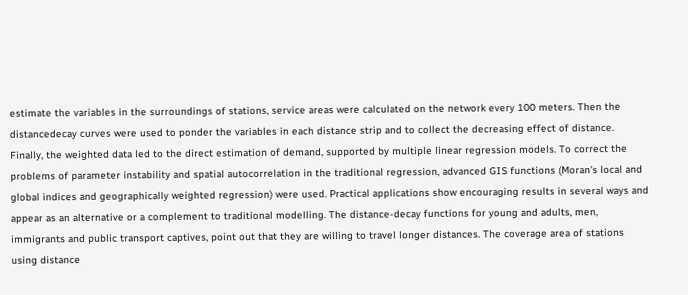estimate the variables in the surroundings of stations, service areas were calculated on the network every 100 meters. Then the distancedecay curves were used to ponder the variables in each distance strip and to collect the decreasing effect of distance. Finally, the weighted data led to the direct estimation of demand, supported by multiple linear regression models. To correct the problems of parameter instability and spatial autocorrelation in the traditional regression, advanced GIS functions (Moran’s local and global indices and geographically weighted regression) were used. Practical applications show encouraging results in several ways and appear as an alternative or a complement to traditional modelling. The distance-decay functions for young and adults, men, immigrants and public transport captives, point out that they are willing to travel longer distances. The coverage area of stations using distance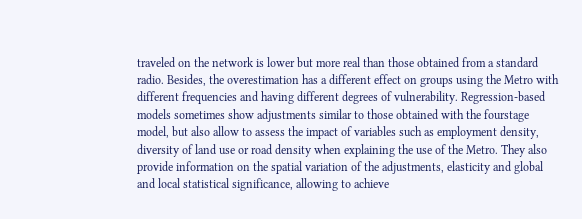traveled on the network is lower but more real than those obtained from a standard radio. Besides, the overestimation has a different effect on groups using the Metro with different frequencies and having different degrees of vulnerability. Regression-based models sometimes show adjustments similar to those obtained with the fourstage model, but also allow to assess the impact of variables such as employment density, diversity of land use or road density when explaining the use of the Metro. They also provide information on the spatial variation of the adjustments, elasticity and global and local statistical significance, allowing to achieve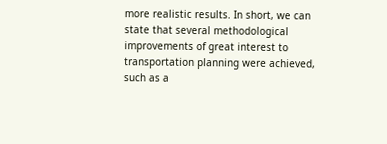more realistic results. In short, we can state that several methodological improvements of great interest to transportation planning were achieved, such as a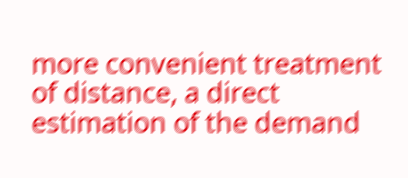more convenient treatment of distance, a direct estimation of the demand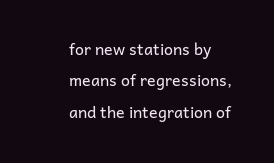for new stations by means of regressions, and the integration of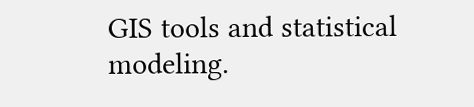GIS tools and statistical modeling.